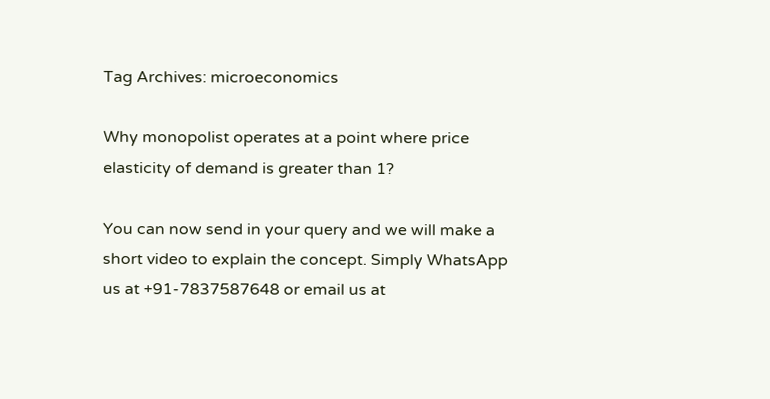Tag Archives: microeconomics

Why monopolist operates at a point where price elasticity of demand is greater than 1?

You can now send in your query and we will make a short video to explain the concept. Simply WhatsApp us at +91-7837587648 or email us at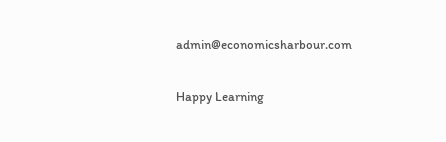admin@economicsharbour.com

Happy Learning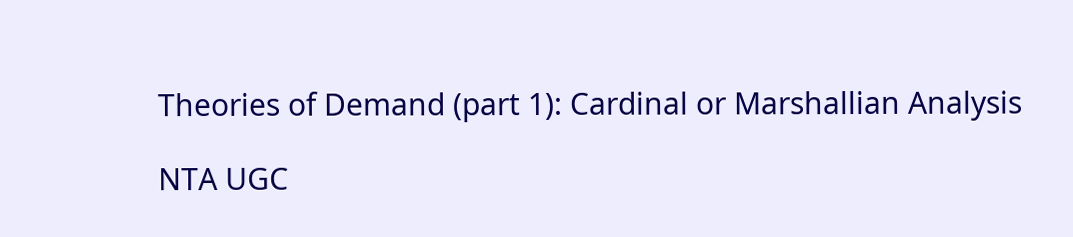Theories of Demand (part 1): Cardinal or Marshallian Analysis

NTA UGC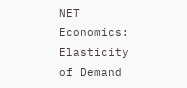NET Economics: Elasticity of Demand